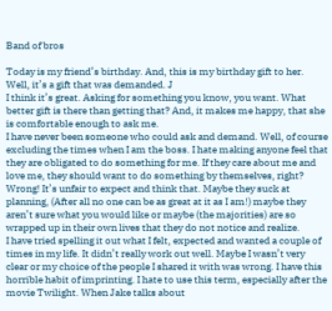Band of bros

Today is my friend’s birthday. And, this is my birthday gift to her. Well, it’s a gift that was demanded. J
I think it’s great. Asking for something you know, you want. What better gift is there than getting that? And, it makes me happy, that she is comfortable enough to ask me.
I have never been someone who could ask and demand. Well, of course excluding the times when I am the boss. I hate making anyone feel that they are obligated to do something for me. If they care about me and love me, they should want to do something by themselves, right? Wrong! It’s unfair to expect and think that. Maybe they suck at planning, (After all no one can be as great at it as I am!) maybe they aren’t sure what you would like or maybe (the majorities) are so wrapped up in their own lives that they do not notice and realize.
I have tried spelling it out what I felt, expected and wanted a couple of times in my life. It didn’t really work out well. Maybe I wasn’t very clear or my choice of the people I shared it with was wrong. I have this horrible habit of imprinting. I hate to use this term, especially after the movie Twilight. When Jake talks about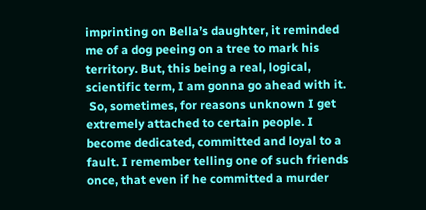imprinting on Bella’s daughter, it reminded me of a dog peeing on a tree to mark his territory. But, this being a real, logical, scientific term, I am gonna go ahead with it.
 So, sometimes, for reasons unknown I get extremely attached to certain people. I become dedicated, committed and loyal to a fault. I remember telling one of such friends once, that even if he committed a murder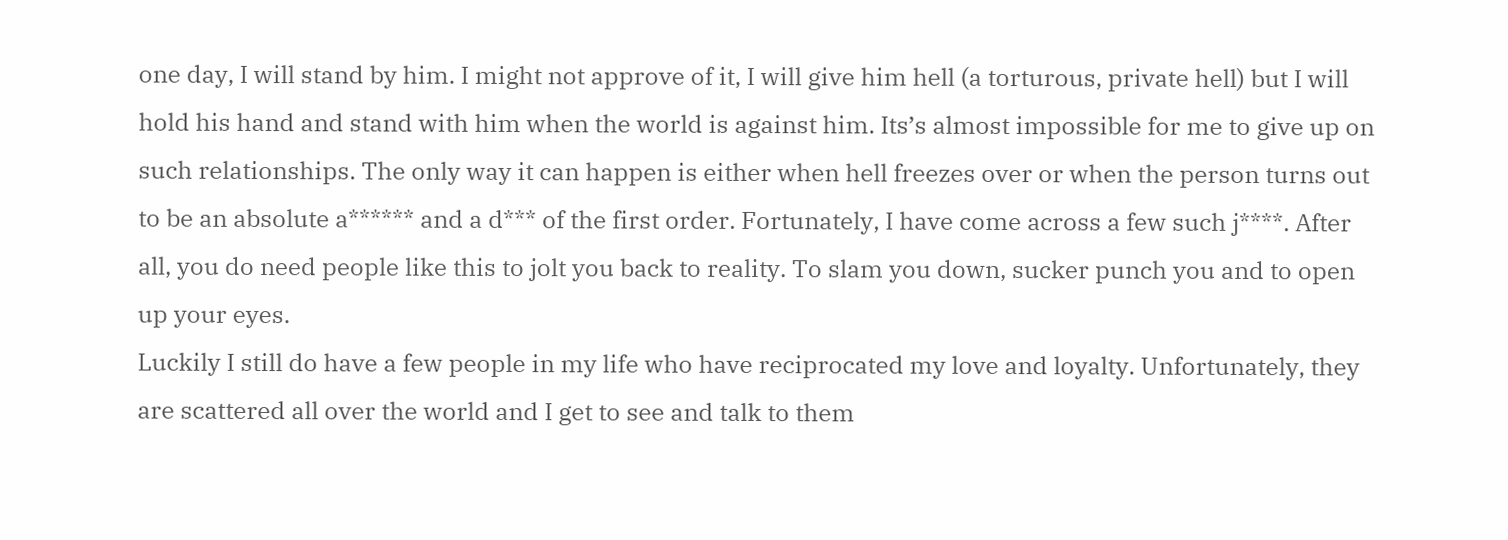one day, I will stand by him. I might not approve of it, I will give him hell (a torturous, private hell) but I will hold his hand and stand with him when the world is against him. Its’s almost impossible for me to give up on such relationships. The only way it can happen is either when hell freezes over or when the person turns out to be an absolute a****** and a d*** of the first order. Fortunately, I have come across a few such j****. After all, you do need people like this to jolt you back to reality. To slam you down, sucker punch you and to open up your eyes.
Luckily I still do have a few people in my life who have reciprocated my love and loyalty. Unfortunately, they are scattered all over the world and I get to see and talk to them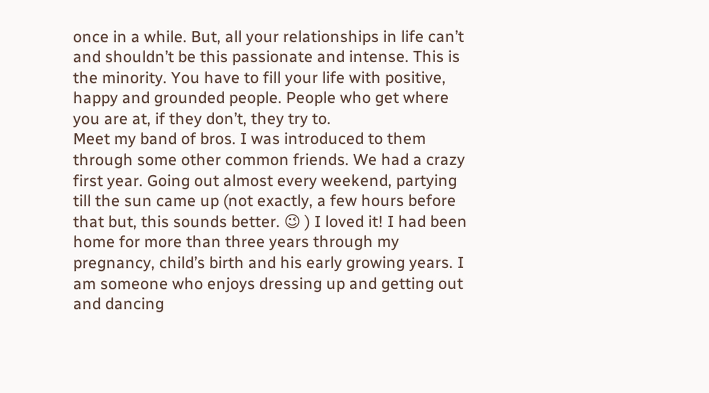once in a while. But, all your relationships in life can’t and shouldn’t be this passionate and intense. This is the minority. You have to fill your life with positive, happy and grounded people. People who get where you are at, if they don’t, they try to.
Meet my band of bros. I was introduced to them through some other common friends. We had a crazy first year. Going out almost every weekend, partying till the sun came up (not exactly, a few hours before that but, this sounds better. 😉 ) I loved it! I had been home for more than three years through my pregnancy, child’s birth and his early growing years. I am someone who enjoys dressing up and getting out and dancing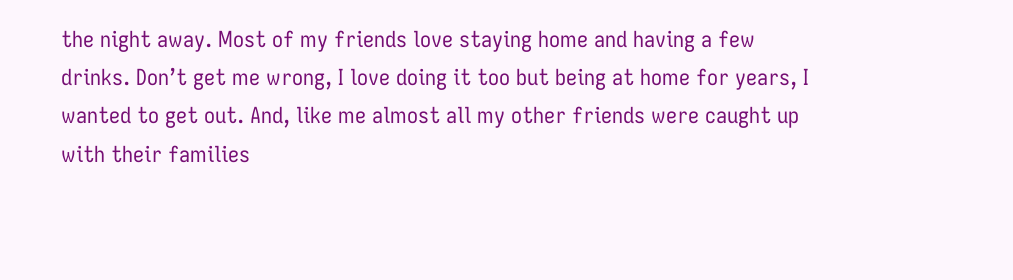the night away. Most of my friends love staying home and having a few drinks. Don’t get me wrong, I love doing it too but being at home for years, I wanted to get out. And, like me almost all my other friends were caught up with their families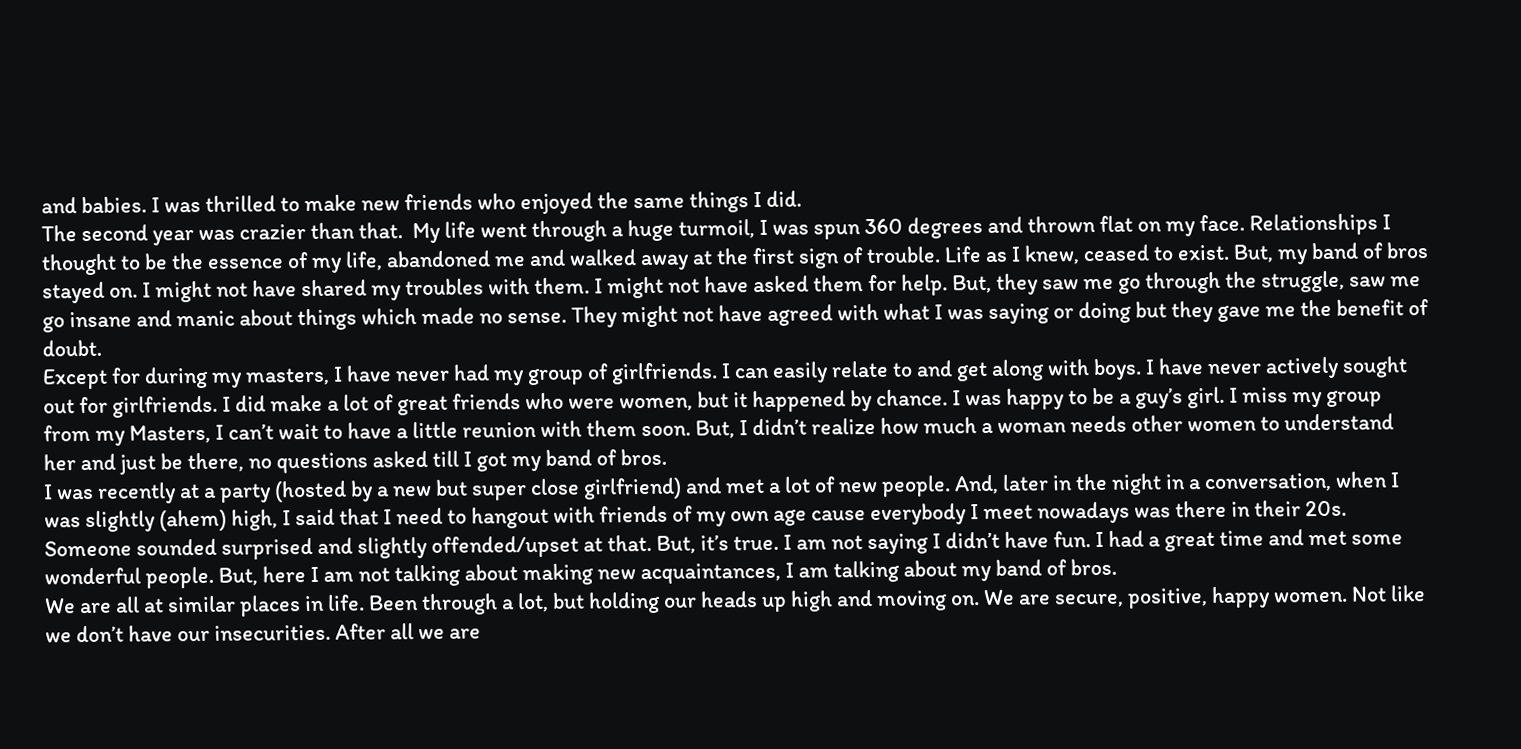and babies. I was thrilled to make new friends who enjoyed the same things I did.
The second year was crazier than that.  My life went through a huge turmoil, I was spun 360 degrees and thrown flat on my face. Relationships I thought to be the essence of my life, abandoned me and walked away at the first sign of trouble. Life as I knew, ceased to exist. But, my band of bros stayed on. I might not have shared my troubles with them. I might not have asked them for help. But, they saw me go through the struggle, saw me go insane and manic about things which made no sense. They might not have agreed with what I was saying or doing but they gave me the benefit of doubt.
Except for during my masters, I have never had my group of girlfriends. I can easily relate to and get along with boys. I have never actively sought out for girlfriends. I did make a lot of great friends who were women, but it happened by chance. I was happy to be a guy’s girl. I miss my group from my Masters, I can’t wait to have a little reunion with them soon. But, I didn’t realize how much a woman needs other women to understand her and just be there, no questions asked till I got my band of bros.
I was recently at a party (hosted by a new but super close girlfriend) and met a lot of new people. And, later in the night in a conversation, when I was slightly (ahem) high, I said that I need to hangout with friends of my own age cause everybody I meet nowadays was there in their 20s. Someone sounded surprised and slightly offended/upset at that. But, it’s true. I am not saying I didn’t have fun. I had a great time and met some wonderful people. But, here I am not talking about making new acquaintances, I am talking about my band of bros.
We are all at similar places in life. Been through a lot, but holding our heads up high and moving on. We are secure, positive, happy women. Not like we don’t have our insecurities. After all we are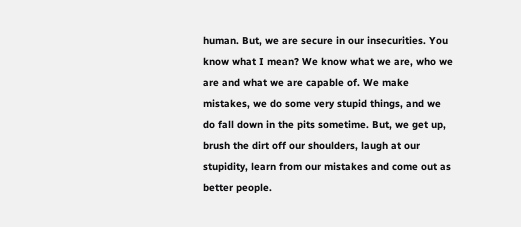human. But, we are secure in our insecurities. You know what I mean? We know what we are, who we are and what we are capable of. We make mistakes, we do some very stupid things, and we do fall down in the pits sometime. But, we get up, brush the dirt off our shoulders, laugh at our stupidity, learn from our mistakes and come out as better people.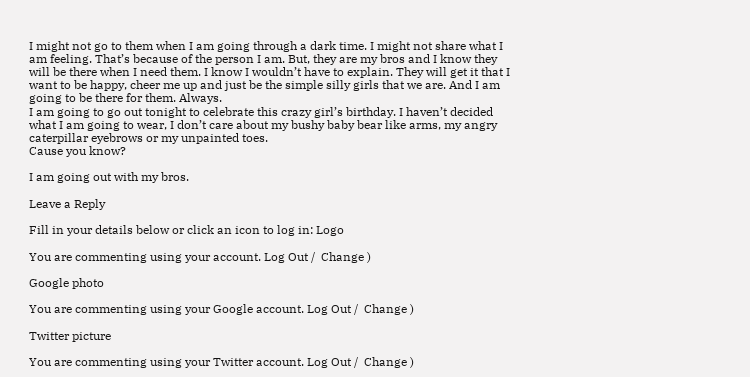I might not go to them when I am going through a dark time. I might not share what I am feeling. That’s because of the person I am. But, they are my bros and I know they will be there when I need them. I know I wouldn’t have to explain. They will get it that I want to be happy, cheer me up and just be the simple silly girls that we are. And I am going to be there for them. Always.
I am going to go out tonight to celebrate this crazy girl’s birthday. I haven’t decided what I am going to wear, I don’t care about my bushy baby bear like arms, my angry caterpillar eyebrows or my unpainted toes.
Cause you know?

I am going out with my bros.

Leave a Reply

Fill in your details below or click an icon to log in: Logo

You are commenting using your account. Log Out /  Change )

Google photo

You are commenting using your Google account. Log Out /  Change )

Twitter picture

You are commenting using your Twitter account. Log Out /  Change )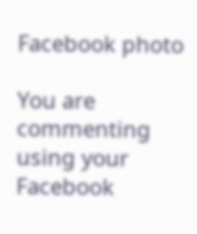Facebook photo

You are commenting using your Facebook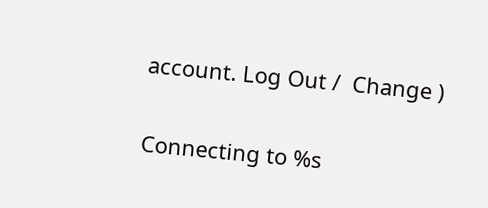account. Log Out /  Change )

Connecting to %s